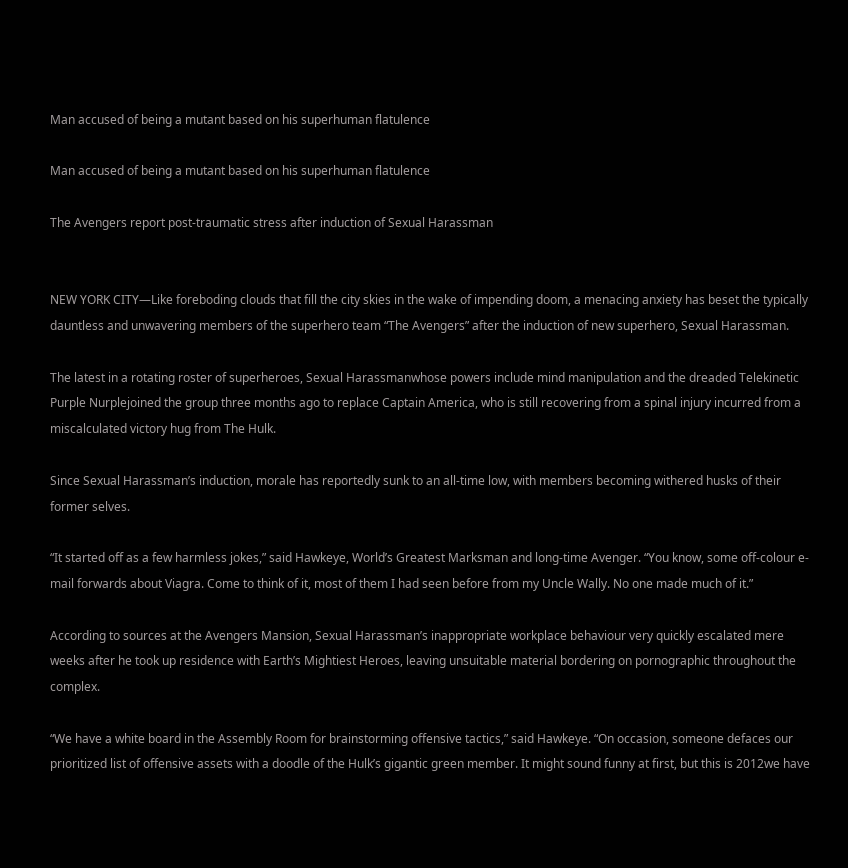Man accused of being a mutant based on his superhuman flatulence

Man accused of being a mutant based on his superhuman flatulence

The Avengers report post-traumatic stress after induction of Sexual Harassman


NEW YORK CITY—Like foreboding clouds that fill the city skies in the wake of impending doom, a menacing anxiety has beset the typically dauntless and unwavering members of the superhero team “The Avengers” after the induction of new superhero, Sexual Harassman.

The latest in a rotating roster of superheroes, Sexual Harassmanwhose powers include mind manipulation and the dreaded Telekinetic Purple Nurplejoined the group three months ago to replace Captain America, who is still recovering from a spinal injury incurred from a miscalculated victory hug from The Hulk.

Since Sexual Harassman’s induction, morale has reportedly sunk to an all-time low, with members becoming withered husks of their former selves.

“It started off as a few harmless jokes,” said Hawkeye, World’s Greatest Marksman and long-time Avenger. “You know, some off-colour e-mail forwards about Viagra. Come to think of it, most of them I had seen before from my Uncle Wally. No one made much of it.”

According to sources at the Avengers Mansion, Sexual Harassman’s inappropriate workplace behaviour very quickly escalated mere weeks after he took up residence with Earth’s Mightiest Heroes, leaving unsuitable material bordering on pornographic throughout the complex.

“We have a white board in the Assembly Room for brainstorming offensive tactics,” said Hawkeye. “On occasion, someone defaces our prioritized list of offensive assets with a doodle of the Hulk’s gigantic green member. It might sound funny at first, but this is 2012we have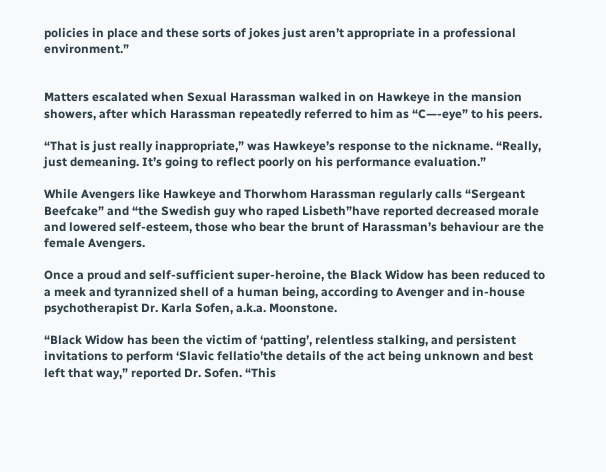policies in place and these sorts of jokes just aren’t appropriate in a professional environment.”


Matters escalated when Sexual Harassman walked in on Hawkeye in the mansion showers, after which Harassman repeatedly referred to him as “C—-eye” to his peers.

“That is just really inappropriate,” was Hawkeye’s response to the nickname. “Really, just demeaning. It’s going to reflect poorly on his performance evaluation.”

While Avengers like Hawkeye and Thorwhom Harassman regularly calls “Sergeant Beefcake” and “the Swedish guy who raped Lisbeth”have reported decreased morale and lowered self-esteem, those who bear the brunt of Harassman’s behaviour are the female Avengers.

Once a proud and self-sufficient super-heroine, the Black Widow has been reduced to a meek and tyrannized shell of a human being, according to Avenger and in-house psychotherapist Dr. Karla Sofen, a.k.a. Moonstone.

“Black Widow has been the victim of ‘patting’, relentless stalking, and persistent invitations to perform ‘Slavic fellatio’the details of the act being unknown and best left that way,” reported Dr. Sofen. “This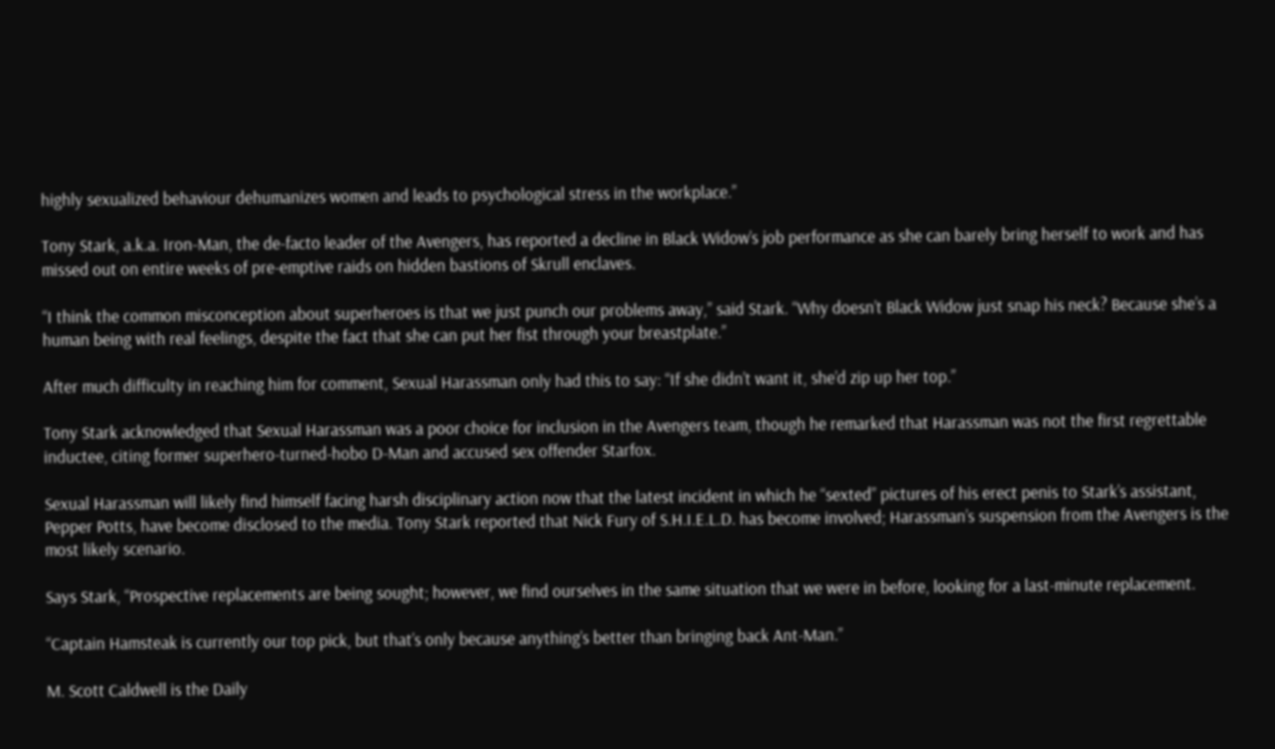highly sexualized behaviour dehumanizes women and leads to psychological stress in the workplace.”

Tony Stark, a.k.a. Iron-Man, the de-facto leader of the Avengers, has reported a decline in Black Widow’s job performance as she can barely bring herself to work and has missed out on entire weeks of pre-emptive raids on hidden bastions of Skrull enclaves.

“I think the common misconception about superheroes is that we just punch our problems away,” said Stark. “Why doesn’t Black Widow just snap his neck? Because she’s a human being with real feelings, despite the fact that she can put her fist through your breastplate.”

After much difficulty in reaching him for comment, Sexual Harassman only had this to say: “If she didn’t want it, she’d zip up her top.”

Tony Stark acknowledged that Sexual Harassman was a poor choice for inclusion in the Avengers team, though he remarked that Harassman was not the first regrettable inductee, citing former superhero-turned-hobo D-Man and accused sex offender Starfox.

Sexual Harassman will likely find himself facing harsh disciplinary action now that the latest incident in which he “sexted” pictures of his erect penis to Stark’s assistant, Pepper Potts, have become disclosed to the media. Tony Stark reported that Nick Fury of S.H.I.E.L.D. has become involved; Harassman’s suspension from the Avengers is the most likely scenario.

Says Stark, “Prospective replacements are being sought; however, we find ourselves in the same situation that we were in before, looking for a last-minute replacement.

“Captain Hamsteak is currently our top pick, but that’s only because anything’s better than bringing back Ant-Man.”

M. Scott Caldwell is the Daily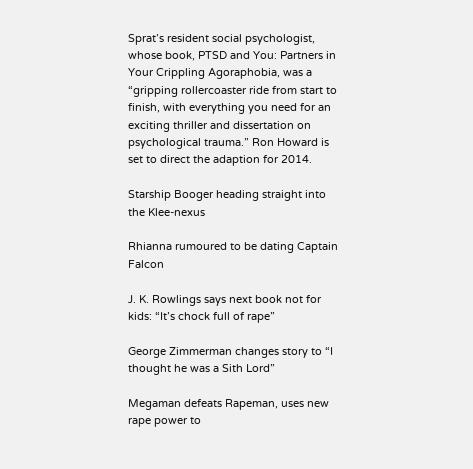Sprat’s resident social psychologist, whose book, PTSD and You: Partners in Your Crippling Agoraphobia, was a “gripping rollercoaster ride from start to finish, with everything you need for an exciting thriller and dissertation on psychological trauma.” Ron Howard is set to direct the adaption for 2014.

Starship Booger heading straight into the Klee-nexus

Rhianna rumoured to be dating Captain Falcon

J. K. Rowlings says next book not for kids: “It’s chock full of rape”

George Zimmerman changes story to “I thought he was a Sith Lord”

Megaman defeats Rapeman, uses new rape power to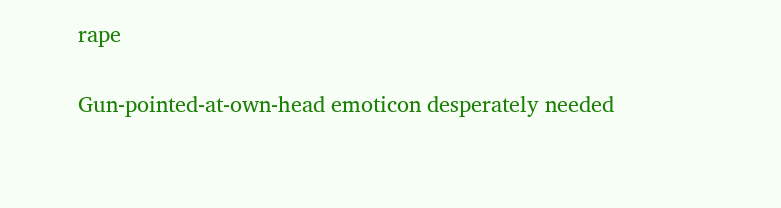rape

Gun-pointed-at-own-head emoticon desperately needed